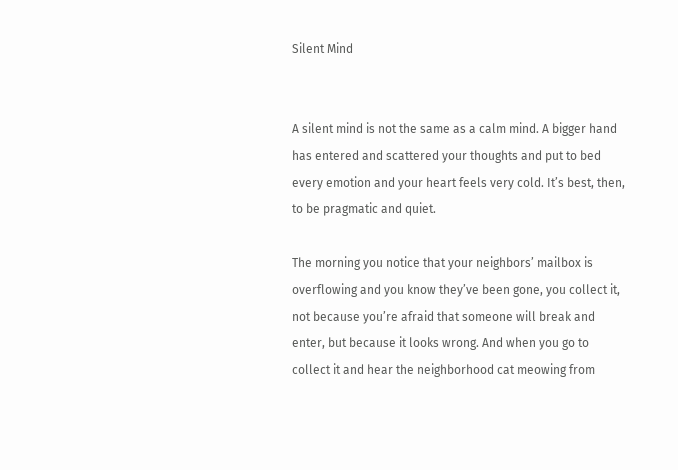Silent Mind


A silent mind is not the same as a calm mind. A bigger hand has entered and scattered your thoughts and put to bed every emotion and your heart feels very cold. It’s best, then, to be pragmatic and quiet.

The morning you notice that your neighbors’ mailbox is overflowing and you know they’ve been gone, you collect it, not because you’re afraid that someone will break and enter, but because it looks wrong. And when you go to collect it and hear the neighborhood cat meowing from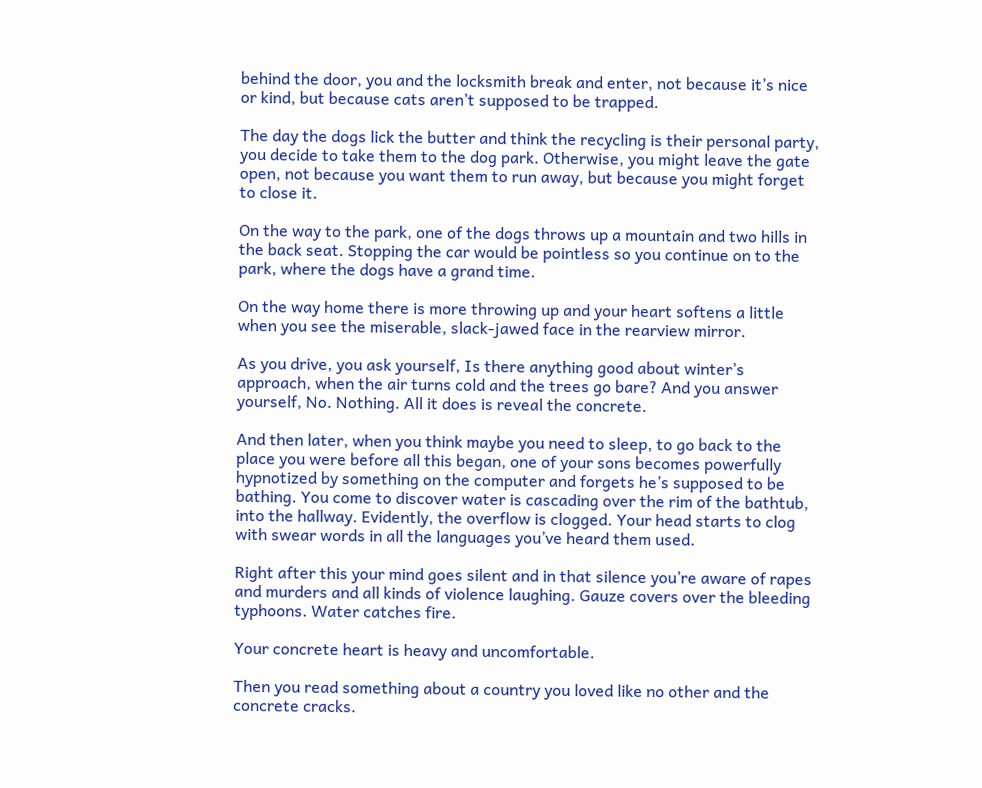behind the door, you and the locksmith break and enter, not because it’s nice or kind, but because cats aren’t supposed to be trapped.

The day the dogs lick the butter and think the recycling is their personal party, you decide to take them to the dog park. Otherwise, you might leave the gate open, not because you want them to run away, but because you might forget to close it.

On the way to the park, one of the dogs throws up a mountain and two hills in the back seat. Stopping the car would be pointless so you continue on to the park, where the dogs have a grand time.

On the way home there is more throwing up and your heart softens a little when you see the miserable, slack-jawed face in the rearview mirror.

As you drive, you ask yourself, Is there anything good about winter’s approach, when the air turns cold and the trees go bare? And you answer yourself, No. Nothing. All it does is reveal the concrete.

And then later, when you think maybe you need to sleep, to go back to the place you were before all this began, one of your sons becomes powerfully hypnotized by something on the computer and forgets he’s supposed to be bathing. You come to discover water is cascading over the rim of the bathtub, into the hallway. Evidently, the overflow is clogged. Your head starts to clog with swear words in all the languages you’ve heard them used.

Right after this your mind goes silent and in that silence you’re aware of rapes and murders and all kinds of violence laughing. Gauze covers over the bleeding typhoons. Water catches fire.

Your concrete heart is heavy and uncomfortable.

Then you read something about a country you loved like no other and the concrete cracks.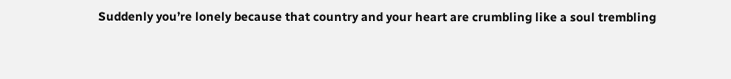Suddenly you’re lonely because that country and your heart are crumbling like a soul trembling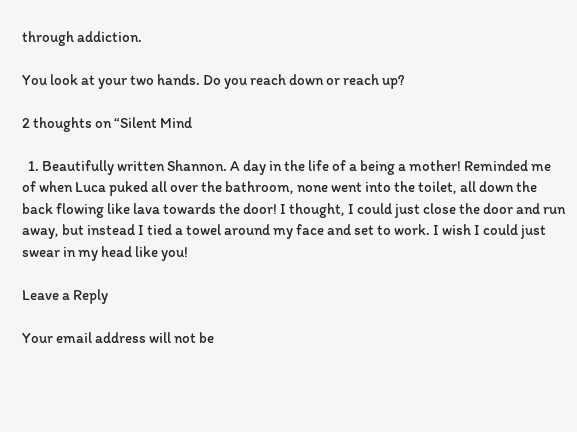through addiction.

You look at your two hands. Do you reach down or reach up?

2 thoughts on “Silent Mind

  1. Beautifully written Shannon. A day in the life of a being a mother! Reminded me of when Luca puked all over the bathroom, none went into the toilet, all down the back flowing like lava towards the door! I thought, I could just close the door and run away, but instead I tied a towel around my face and set to work. I wish I could just swear in my head like you!

Leave a Reply

Your email address will not be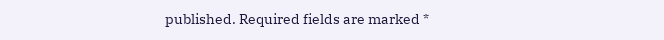published. Required fields are marked *